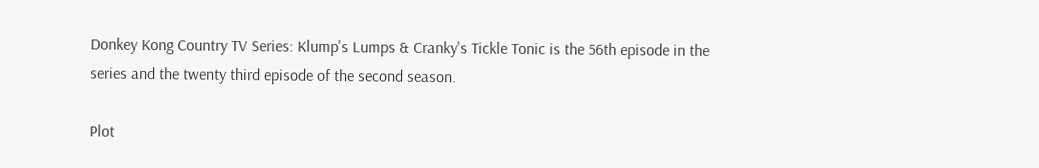Donkey Kong Country TV Series: Klump's Lumps & Cranky's Tickle Tonic is the 56th episode in the series and the twenty third episode of the second season.

Plot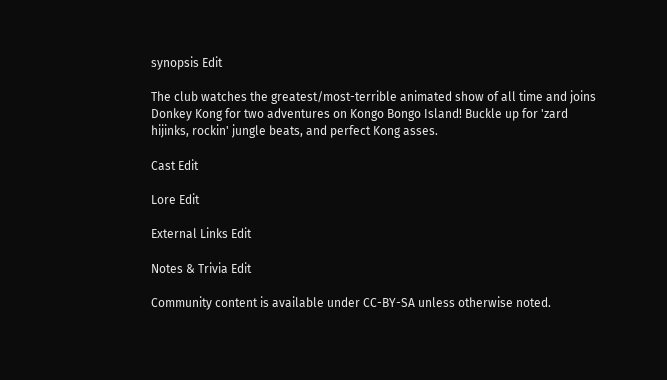synopsis Edit

The club watches the greatest/most-terrible animated show of all time and joins Donkey Kong for two adventures on Kongo Bongo Island! Buckle up for 'zard hijinks, rockin' jungle beats, and perfect Kong asses.

Cast Edit

Lore Edit

External Links Edit

Notes & Trivia Edit

Community content is available under CC-BY-SA unless otherwise noted.